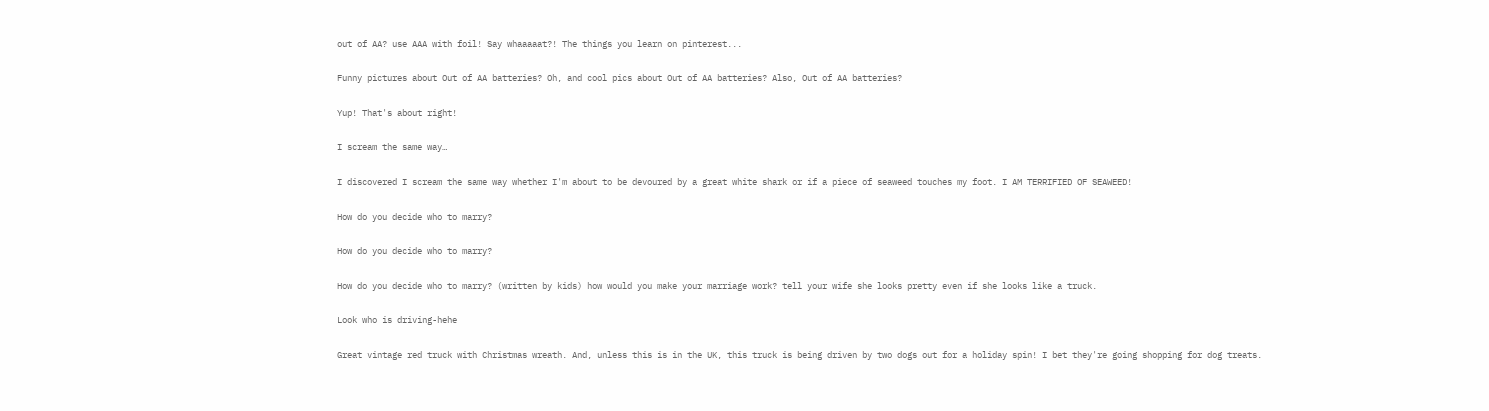out of AA? use AAA with foil! Say whaaaaat?! The things you learn on pinterest...

Funny pictures about Out of AA batteries? Oh, and cool pics about Out of AA batteries? Also, Out of AA batteries?

Yup! That's about right!

I scream the same way…

I discovered I scream the same way whether I'm about to be devoured by a great white shark or if a piece of seaweed touches my foot. I AM TERRIFIED OF SEAWEED!

How do you decide who to marry?

How do you decide who to marry?

How do you decide who to marry? (written by kids) how would you make your marriage work? tell your wife she looks pretty even if she looks like a truck.

Look who is driving-hehe

Great vintage red truck with Christmas wreath. And, unless this is in the UK, this truck is being driven by two dogs out for a holiday spin! I bet they're going shopping for dog treats.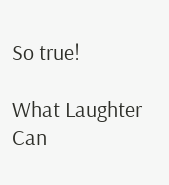So true!

What Laughter Can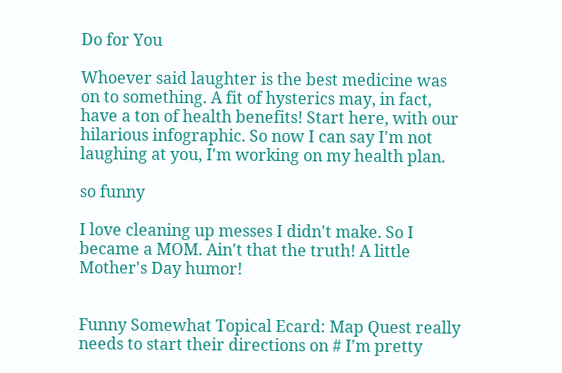Do for You

Whoever said laughter is the best medicine was on to something. A fit of hysterics may, in fact, have a ton of health benefits! Start here, with our hilarious infographic. So now I can say I'm not laughing at you, I'm working on my health plan.

so funny

I love cleaning up messes I didn't make. So I became a MOM. Ain't that the truth! A little Mother's Day humor!


Funny Somewhat Topical Ecard: Map Quest really needs to start their directions on # I'm pretty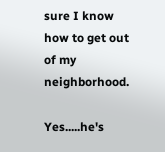sure I know how to get out of my neighborhood.

Yes.....he's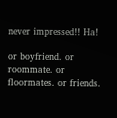never impressed!! Ha!

or boyfriend. or roommate. or floormates. or friends.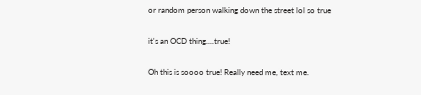or random person walking down the street lol so true

it's an OCD thing....true!

Oh this is soooo true! Really need me, text me.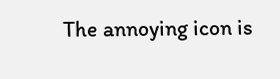The annoying icon is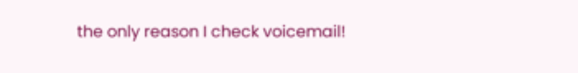the only reason I check voicemail!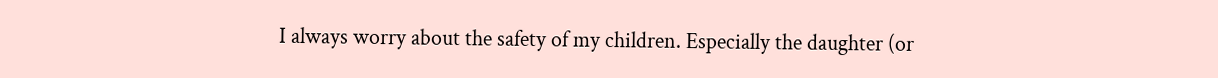I always worry about the safety of my children. Especially the daughter (or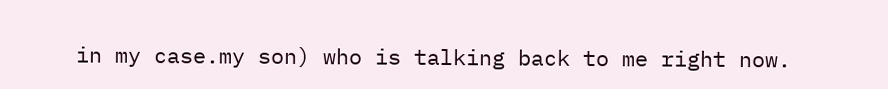in my case.my son) who is talking back to me right now.